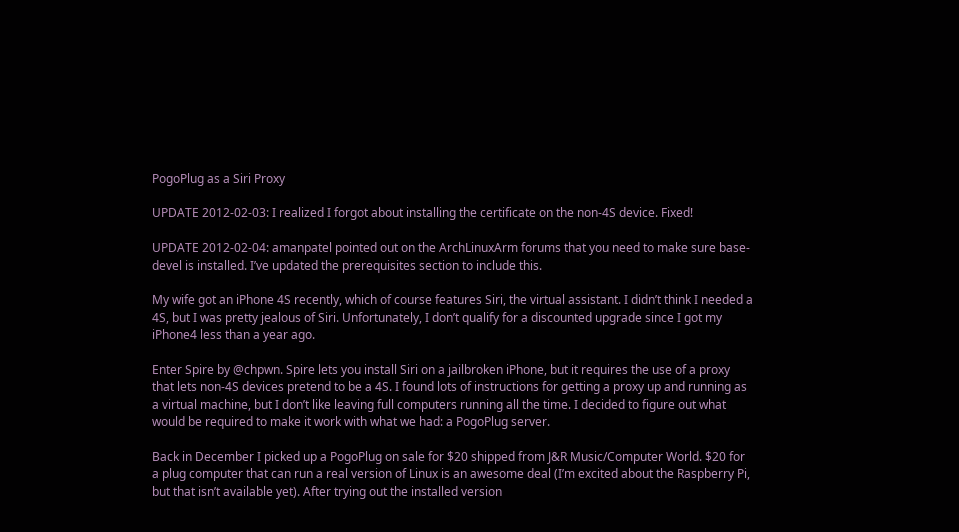PogoPlug as a Siri Proxy

UPDATE 2012-02-03: I realized I forgot about installing the certificate on the non-4S device. Fixed!

UPDATE 2012-02-04: amanpatel pointed out on the ArchLinuxArm forums that you need to make sure base-devel is installed. I’ve updated the prerequisites section to include this.

My wife got an iPhone 4S recently, which of course features Siri, the virtual assistant. I didn’t think I needed a 4S, but I was pretty jealous of Siri. Unfortunately, I don’t qualify for a discounted upgrade since I got my iPhone4 less than a year ago.

Enter Spire by @chpwn. Spire lets you install Siri on a jailbroken iPhone, but it requires the use of a proxy that lets non-4S devices pretend to be a 4S. I found lots of instructions for getting a proxy up and running as a virtual machine, but I don’t like leaving full computers running all the time. I decided to figure out what would be required to make it work with what we had: a PogoPlug server.

Back in December I picked up a PogoPlug on sale for $20 shipped from J&R Music/Computer World. $20 for a plug computer that can run a real version of Linux is an awesome deal (I’m excited about the Raspberry Pi, but that isn’t available yet). After trying out the installed version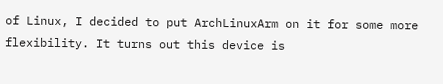of Linux, I decided to put ArchLinuxArm on it for some more flexibility. It turns out this device is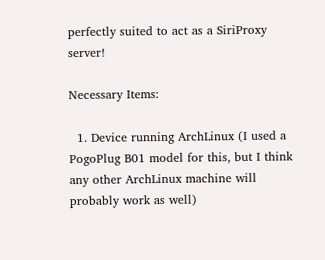perfectly suited to act as a SiriProxy server!

Necessary Items:

  1. Device running ArchLinux (I used a PogoPlug B01 model for this, but I think any other ArchLinux machine will probably work as well)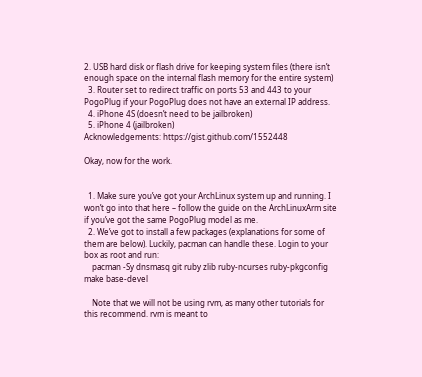2. USB hard disk or flash drive for keeping system files (there isn’t enough space on the internal flash memory for the entire system)
  3. Router set to redirect traffic on ports 53 and 443 to your PogoPlug if your PogoPlug does not have an external IP address.
  4. iPhone 4S (doesn’t need to be jailbroken)
  5. iPhone 4 (jailbroken)
Acknowledgements: https://gist.github.com/1552448

Okay, now for the work.


  1. Make sure you’ve got your ArchLinux system up and running. I won’t go into that here – follow the guide on the ArchLinuxArm site if you’ve got the same PogoPlug model as me.
  2. We’ve got to install a few packages (explanations for some of them are below). Luckily, pacman can handle these. Login to your box as root and run:
    pacman -Sy dnsmasq git ruby zlib ruby-ncurses ruby-pkgconfig make base-devel

    Note that we will not be using rvm, as many other tutorials for this recommend. rvm is meant to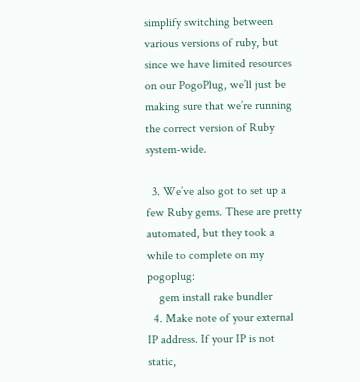simplify switching between various versions of ruby, but since we have limited resources on our PogoPlug, we’ll just be making sure that we’re running the correct version of Ruby system-wide.

  3. We’ve also got to set up a few Ruby gems. These are pretty automated, but they took a while to complete on my pogoplug:
    gem install rake bundler
  4. Make note of your external IP address. If your IP is not static,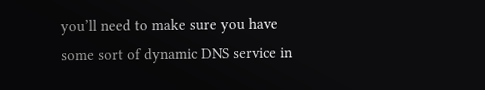you’ll need to make sure you have some sort of dynamic DNS service in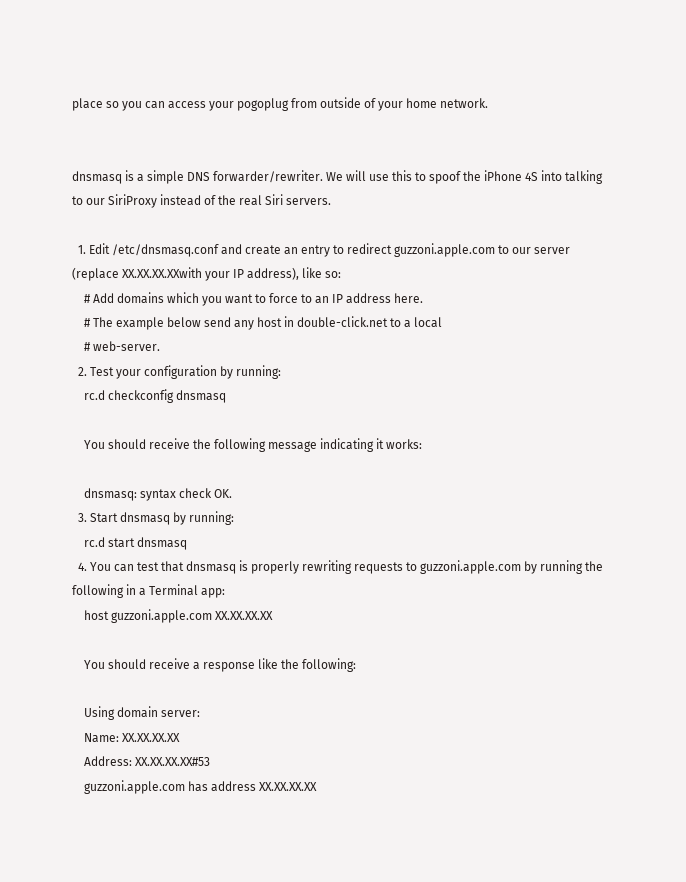place so you can access your pogoplug from outside of your home network.


dnsmasq is a simple DNS forwarder/rewriter. We will use this to spoof the iPhone 4S into talking to our SiriProxy instead of the real Siri servers.

  1. Edit /etc/dnsmasq.conf and create an entry to redirect guzzoni.apple.com to our server (replace XX.XX.XX.XXwith your IP address), like so:
    # Add domains which you want to force to an IP address here.
    # The example below send any host in double-click.net to a local
    # web-server.
  2. Test your configuration by running:
    rc.d checkconfig dnsmasq

    You should receive the following message indicating it works:

    dnsmasq: syntax check OK.
  3. Start dnsmasq by running:
    rc.d start dnsmasq
  4. You can test that dnsmasq is properly rewriting requests to guzzoni.apple.com by running the following in a Terminal app:
    host guzzoni.apple.com XX.XX.XX.XX

    You should receive a response like the following:

    Using domain server:
    Name: XX.XX.XX.XX
    Address: XX.XX.XX.XX#53
    guzzoni.apple.com has address XX.XX.XX.XX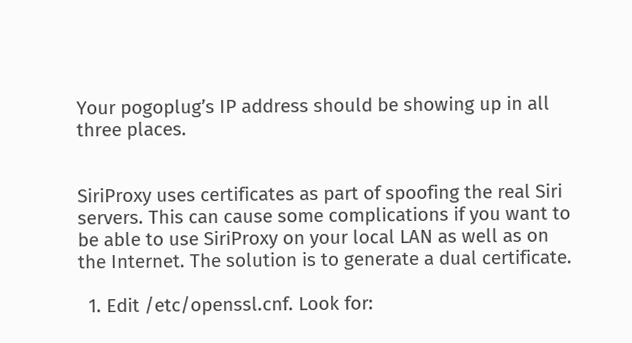Your pogoplug’s IP address should be showing up in all three places.


SiriProxy uses certificates as part of spoofing the real Siri servers. This can cause some complications if you want to be able to use SiriProxy on your local LAN as well as on the Internet. The solution is to generate a dual certificate.

  1. Edit /etc/openssl.cnf. Look for: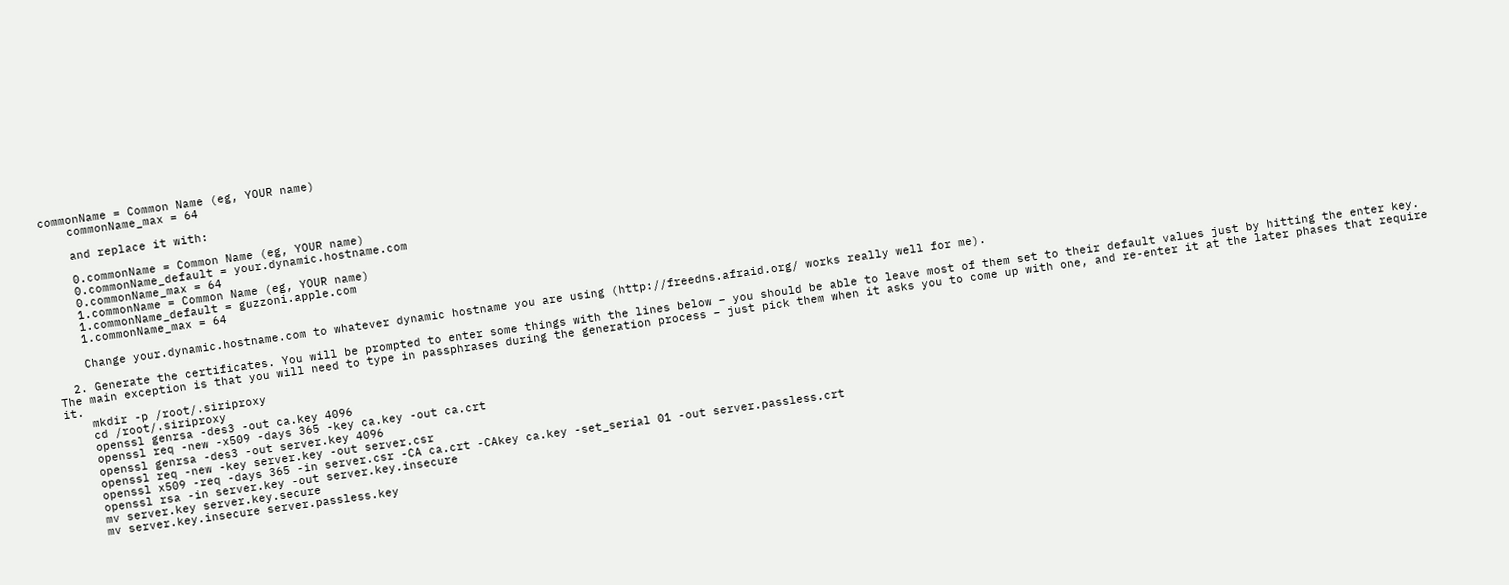commonName = Common Name (eg, YOUR name)
    commonName_max = 64

    and replace it with:

    0.commonName = Common Name (eg, YOUR name)
    0.commonName_default = your.dynamic.hostname.com
    0.commonName_max = 64
    1.commonName = Common Name (eg, YOUR name)
    1.commonName_default = guzzoni.apple.com
    1.commonName_max = 64

    Change your.dynamic.hostname.com to whatever dynamic hostname you are using (http://freedns.afraid.org/ works really well for me).

  2. Generate the certificates. You will be prompted to enter some things with the lines below – you should be able to leave most of them set to their default values just by hitting the enter key. The main exception is that you will need to type in passphrases during the generation process – just pick them when it asks you to come up with one, and re-enter it at the later phases that require it.
    mkdir -p /root/.siriproxy
    cd /root/.siriproxy
    openssl genrsa -des3 -out ca.key 4096
    openssl req -new -x509 -days 365 -key ca.key -out ca.crt
    openssl genrsa -des3 -out server.key 4096
    openssl req -new -key server.key -out server.csr
    openssl x509 -req -days 365 -in server.csr -CA ca.crt -CAkey ca.key -set_serial 01 -out server.passless.crt
    openssl rsa -in server.key -out server.key.insecure
    mv server.key server.key.secure
    mv server.key.insecure server.passless.key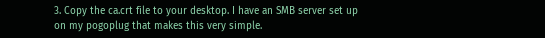3. Copy the ca.crt file to your desktop. I have an SMB server set up on my pogoplug that makes this very simple.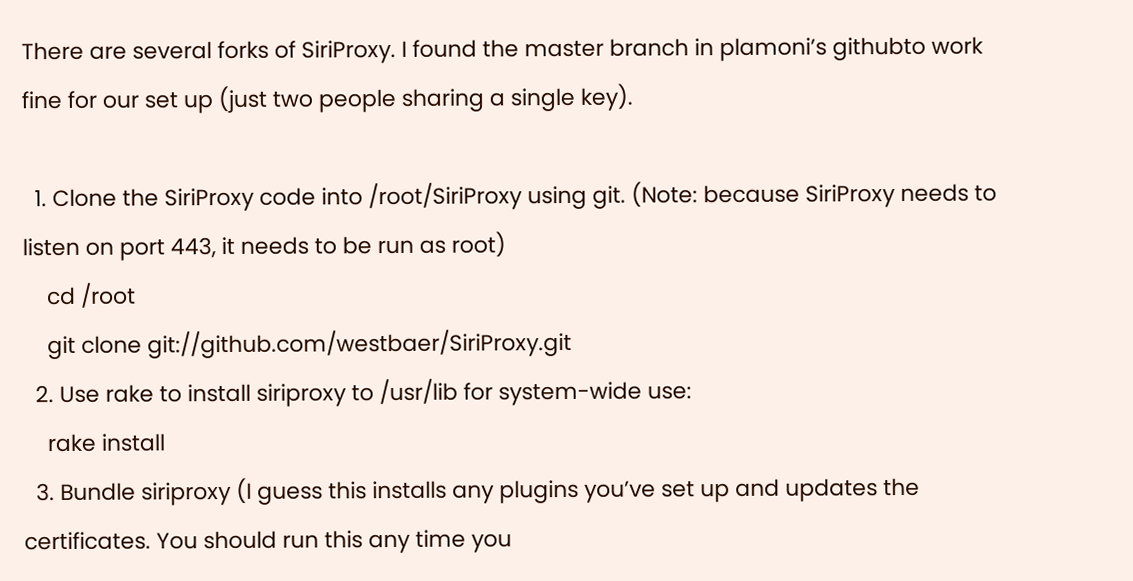There are several forks of SiriProxy. I found the master branch in plamoni’s githubto work fine for our set up (just two people sharing a single key).

  1. Clone the SiriProxy code into /root/SiriProxy using git. (Note: because SiriProxy needs to listen on port 443, it needs to be run as root)
    cd /root
    git clone git://github.com/westbaer/SiriProxy.git
  2. Use rake to install siriproxy to /usr/lib for system-wide use:
    rake install
  3. Bundle siriproxy (I guess this installs any plugins you’ve set up and updates the certificates. You should run this any time you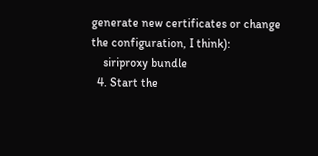generate new certificates or change the configuration, I think):
    siriproxy bundle
  4. Start the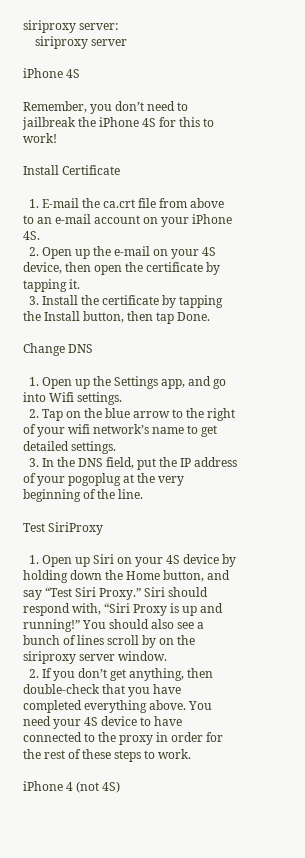siriproxy server:
    siriproxy server

iPhone 4S

Remember, you don’t need to jailbreak the iPhone 4S for this to work!

Install Certificate

  1. E-mail the ca.crt file from above to an e-mail account on your iPhone 4S.
  2. Open up the e-mail on your 4S device, then open the certificate by tapping it.
  3. Install the certificate by tapping the Install button, then tap Done.

Change DNS

  1. Open up the Settings app, and go into Wifi settings.
  2. Tap on the blue arrow to the right of your wifi network’s name to get detailed settings.
  3. In the DNS field, put the IP address of your pogoplug at the very beginning of the line.

Test SiriProxy

  1. Open up Siri on your 4S device by holding down the Home button, and say “Test Siri Proxy.” Siri should respond with, “Siri Proxy is up and running!” You should also see a bunch of lines scroll by on the siriproxy server window.
  2. If you don’t get anything, then double-check that you have completed everything above. You need your 4S device to have connected to the proxy in order for the rest of these steps to work.

iPhone 4 (not 4S)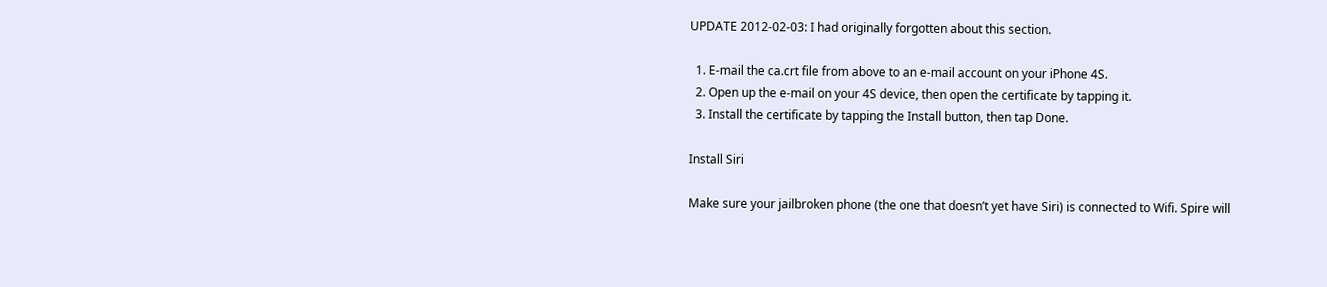UPDATE 2012-02-03: I had originally forgotten about this section.

  1. E-mail the ca.crt file from above to an e-mail account on your iPhone 4S.
  2. Open up the e-mail on your 4S device, then open the certificate by tapping it.
  3. Install the certificate by tapping the Install button, then tap Done.

Install Siri

Make sure your jailbroken phone (the one that doesn’t yet have Siri) is connected to Wifi. Spire will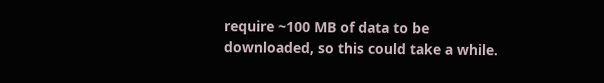require ~100 MB of data to be downloaded, so this could take a while.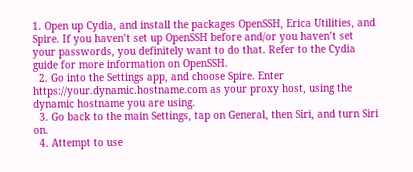1. Open up Cydia, and install the packages OpenSSH, Erica Utilities, and Spire. If you haven’t set up OpenSSH before and/or you haven’t set your passwords, you definitely want to do that. Refer to the Cydia guide for more information on OpenSSH.
  2. Go into the Settings app, and choose Spire. Enter https://your.dynamic.hostname.com as your proxy host, using the dynamic hostname you are using.
  3. Go back to the main Settings, tap on General, then Siri, and turn Siri on.
  4. Attempt to use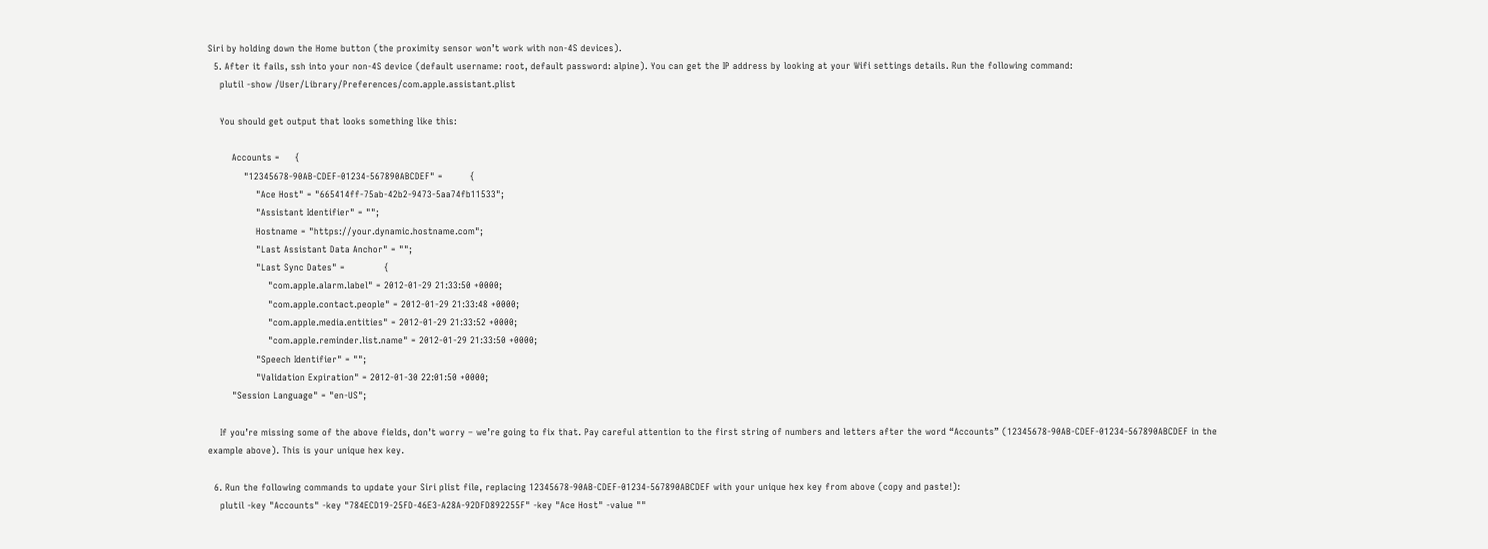Siri by holding down the Home button (the proximity sensor won’t work with non-4S devices).
  5. After it fails, ssh into your non-4S device (default username: root, default password: alpine). You can get the IP address by looking at your Wifi settings details. Run the following command:
    plutil -show /User/Library/Preferences/com.apple.assistant.plist

    You should get output that looks something like this:

        Accounts =     {
            "12345678-90AB-CDEF-01234-567890ABCDEF" =         {
                "Ace Host" = "665414ff-75ab-42b2-9473-5aa74fb11533";
                "Assistant Identifier" = "";
                Hostname = "https://your.dynamic.hostname.com";
                "Last Assistant Data Anchor" = "";
                "Last Sync Dates" =             {
                    "com.apple.alarm.label" = 2012-01-29 21:33:50 +0000;
                    "com.apple.contact.people" = 2012-01-29 21:33:48 +0000;
                    "com.apple.media.entities" = 2012-01-29 21:33:52 +0000;
                    "com.apple.reminder.list.name" = 2012-01-29 21:33:50 +0000;
                "Speech Identifier" = "";
                "Validation Expiration" = 2012-01-30 22:01:50 +0000;
        "Session Language" = "en-US";

    If you’re missing some of the above fields, don’t worry – we’re going to fix that. Pay careful attention to the first string of numbers and letters after the word “Accounts” (12345678-90AB-CDEF-01234-567890ABCDEF in the example above). This is your unique hex key.

  6. Run the following commands to update your Siri plist file, replacing 12345678-90AB-CDEF-01234-567890ABCDEF with your unique hex key from above (copy and paste!):
    plutil -key "Accounts" -key "784ECD19-25FD-46E3-A28A-92DFD892255F" -key "Ace Host" -value ""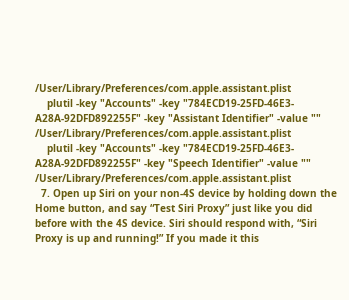/User/Library/Preferences/com.apple.assistant.plist
    plutil -key "Accounts" -key "784ECD19-25FD-46E3-A28A-92DFD892255F" -key "Assistant Identifier" -value "" /User/Library/Preferences/com.apple.assistant.plist
    plutil -key "Accounts" -key "784ECD19-25FD-46E3-A28A-92DFD892255F" -key "Speech Identifier" -value "" /User/Library/Preferences/com.apple.assistant.plist
  7. Open up Siri on your non-4S device by holding down the Home button, and say “Test Siri Proxy” just like you did before with the 4S device. Siri should respond with, “Siri Proxy is up and running!” If you made it this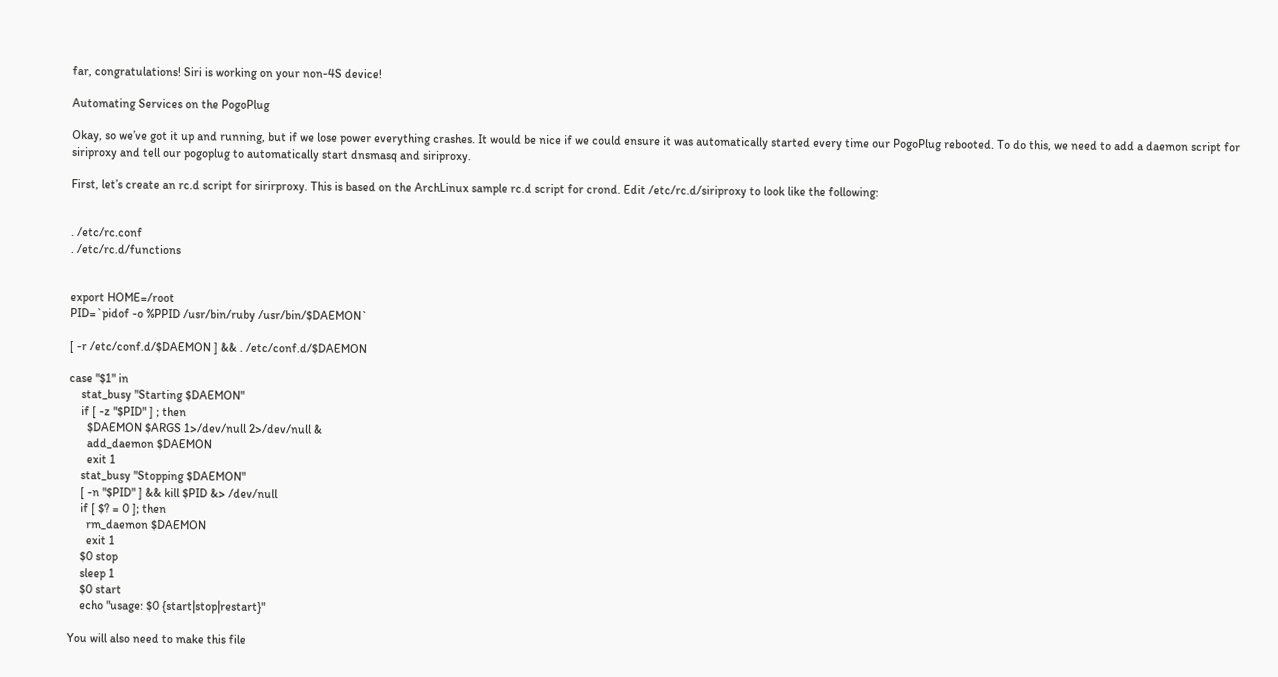far, congratulations! Siri is working on your non-4S device!

Automating Services on the PogoPlug

Okay, so we’ve got it up and running, but if we lose power everything crashes. It would be nice if we could ensure it was automatically started every time our PogoPlug rebooted. To do this, we need to add a daemon script for siriproxy and tell our pogoplug to automatically start dnsmasq and siriproxy.

First, let’s create an rc.d script for sirirproxy. This is based on the ArchLinux sample rc.d script for crond. Edit /etc/rc.d/siriproxy to look like the following:


. /etc/rc.conf
. /etc/rc.d/functions


export HOME=/root
PID=`pidof -o %PPID /usr/bin/ruby /usr/bin/$DAEMON`

[ -r /etc/conf.d/$DAEMON ] && . /etc/conf.d/$DAEMON

case "$1" in
    stat_busy "Starting $DAEMON"
    if [ -z "$PID" ] ; then
      $DAEMON $ARGS 1>/dev/null 2>/dev/null &
      add_daemon $DAEMON
      exit 1
    stat_busy "Stopping $DAEMON"
    [ -n "$PID" ] && kill $PID &> /dev/null
    if [ $? = 0 ]; then
      rm_daemon $DAEMON
      exit 1
    $0 stop
    sleep 1
    $0 start
    echo "usage: $0 {start|stop|restart}"

You will also need to make this file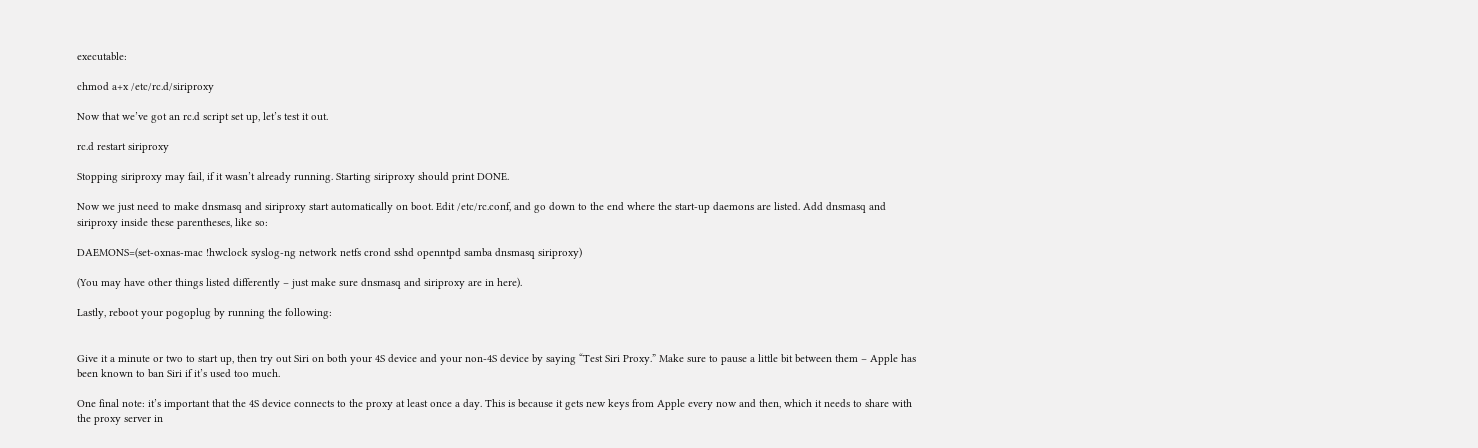executable:

chmod a+x /etc/rc.d/siriproxy

Now that we’ve got an rc.d script set up, let’s test it out.

rc.d restart siriproxy

Stopping siriproxy may fail, if it wasn’t already running. Starting siriproxy should print DONE.

Now we just need to make dnsmasq and siriproxy start automatically on boot. Edit /etc/rc.conf, and go down to the end where the start-up daemons are listed. Add dnsmasq and siriproxy inside these parentheses, like so:

DAEMONS=(set-oxnas-mac !hwclock syslog-ng network netfs crond sshd openntpd samba dnsmasq siriproxy)

(You may have other things listed differently – just make sure dnsmasq and siriproxy are in here).

Lastly, reboot your pogoplug by running the following:


Give it a minute or two to start up, then try out Siri on both your 4S device and your non-4S device by saying “Test Siri Proxy.” Make sure to pause a little bit between them – Apple has been known to ban Siri if it’s used too much.

One final note: it’s important that the 4S device connects to the proxy at least once a day. This is because it gets new keys from Apple every now and then, which it needs to share with the proxy server in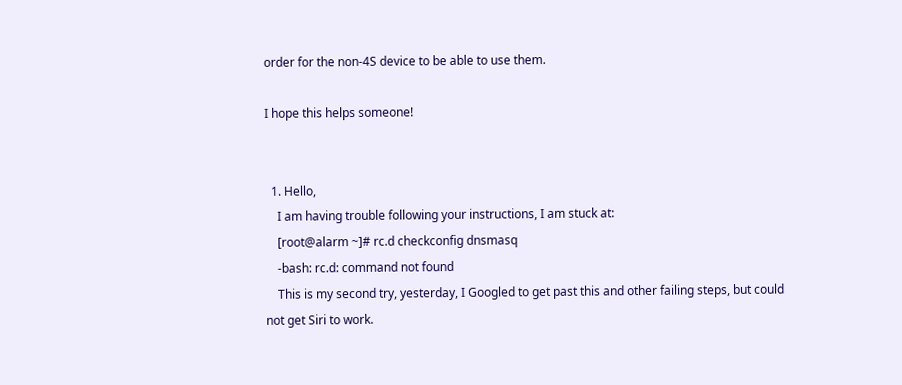order for the non-4S device to be able to use them.

I hope this helps someone!


  1. Hello,
    I am having trouble following your instructions, I am stuck at:
    [root@alarm ~]# rc.d checkconfig dnsmasq
    -bash: rc.d: command not found
    This is my second try, yesterday, I Googled to get past this and other failing steps, but could not get Siri to work.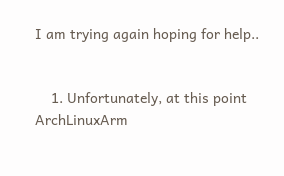I am trying again hoping for help..


    1. Unfortunately, at this point ArchLinuxArm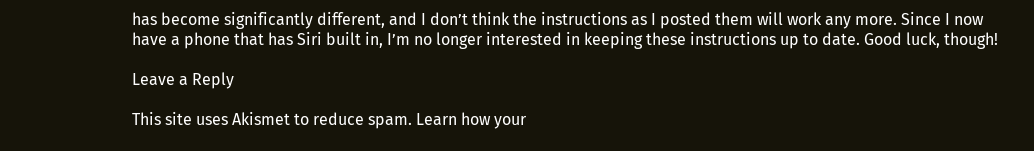has become significantly different, and I don’t think the instructions as I posted them will work any more. Since I now have a phone that has Siri built in, I’m no longer interested in keeping these instructions up to date. Good luck, though!

Leave a Reply

This site uses Akismet to reduce spam. Learn how your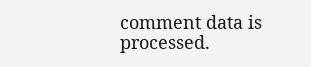comment data is processed.